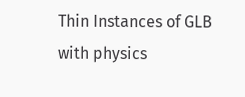Thin Instances of GLB with physics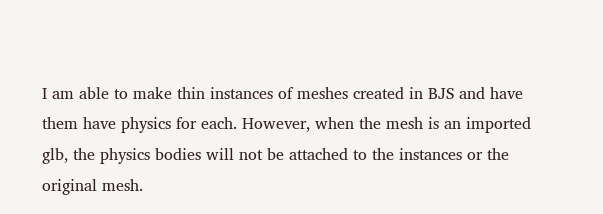I am able to make thin instances of meshes created in BJS and have them have physics for each. However, when the mesh is an imported glb, the physics bodies will not be attached to the instances or the original mesh.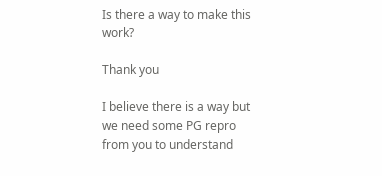Is there a way to make this work?

Thank you

I believe there is a way but we need some PG repro from you to understand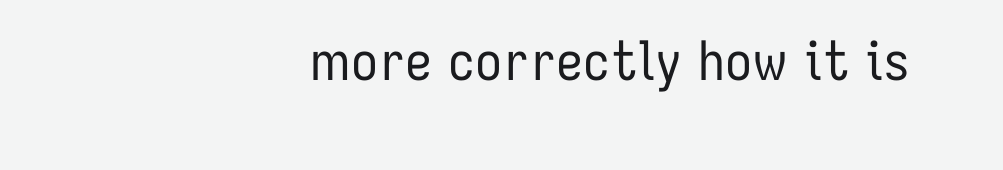more correctly how it is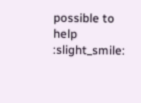possible to help :slight_smile: